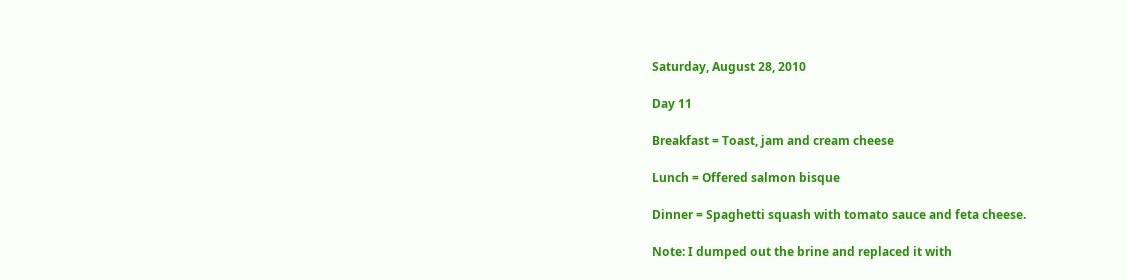Saturday, August 28, 2010

Day 11

Breakfast = Toast, jam and cream cheese

Lunch = Offered salmon bisque

Dinner = Spaghetti squash with tomato sauce and feta cheese.

Note: I dumped out the brine and replaced it with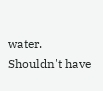water. Shouldn't have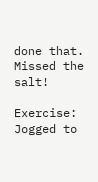done that. Missed the salt!

Exercise: Jogged to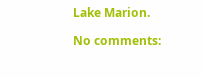Lake Marion.

No comments: